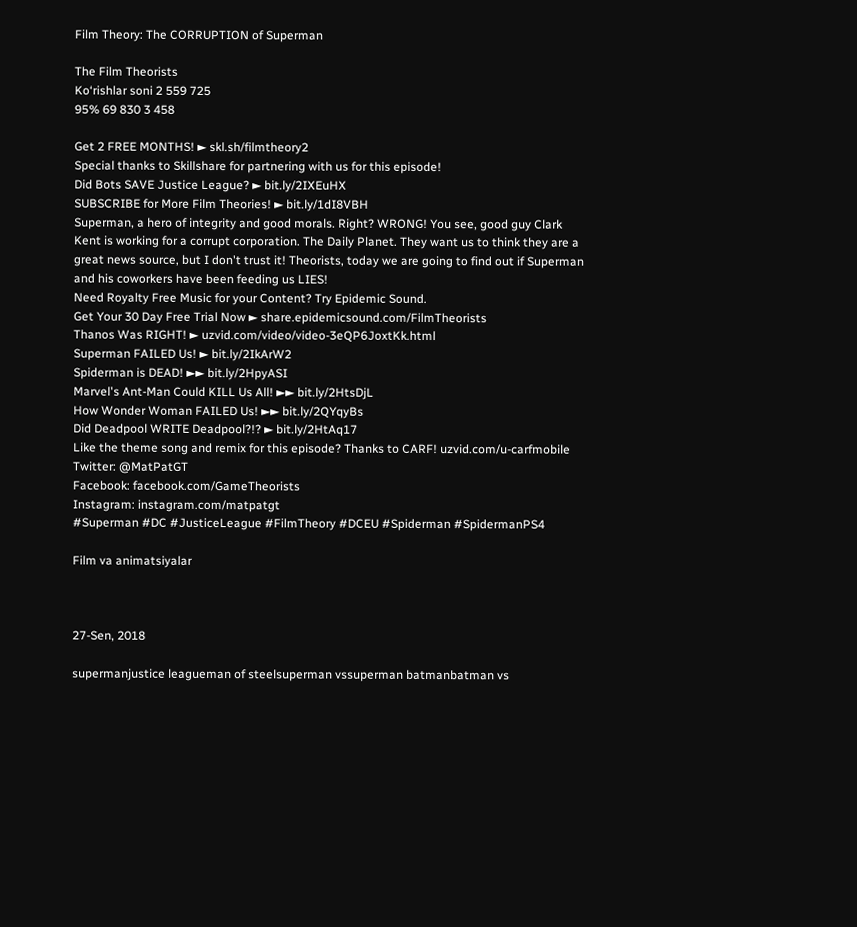Film Theory: The CORRUPTION of Superman

The Film Theorists
Ko‘rishlar soni 2 559 725
95% 69 830 3 458

Get 2 FREE MONTHS! ► skl.sh/filmtheory2
Special thanks to Skillshare for partnering with us for this episode!
Did Bots SAVE Justice League? ► bit.ly/2IXEuHX
SUBSCRIBE for More Film Theories! ► bit.ly/1dI8VBH
Superman, a hero of integrity and good morals. Right? WRONG! You see, good guy Clark Kent is working for a corrupt corporation. The Daily Planet. They want us to think they are a great news source, but I don't trust it! Theorists, today we are going to find out if Superman and his coworkers have been feeding us LIES!
Need Royalty Free Music for your Content? Try Epidemic Sound.
Get Your 30 Day Free Trial Now ► share.epidemicsound.com/FilmTheorists
Thanos Was RIGHT! ► uzvid.com/video/video-3eQP6JoxtKk.html
Superman FAILED Us! ► bit.ly/2IkArW2
Spiderman is DEAD! ►► bit.ly/2HpyASI
Marvel's Ant-Man Could KILL Us All! ►► bit.ly/2HtsDjL
How Wonder Woman FAILED Us! ►► bit.ly/2QYqyBs
Did Deadpool WRITE Deadpool?!? ► bit.ly/2HtAq17
Like the theme song and remix for this episode? Thanks to CARF! uzvid.com/u-carfmobile
Twitter: @MatPatGT
Facebook: facebook.com/GameTheorists
Instagram: instagram.com/matpatgt
#Superman #DC #JusticeLeague #FilmTheory #DCEU #Spiderman #SpidermanPS4

Film va animatsiyalar



27-Sen, 2018

supermanjustice leagueman of steelsuperman vssuperman batmanbatman vs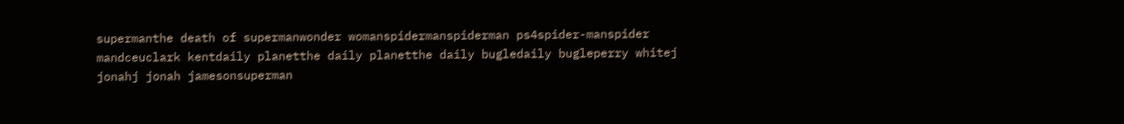supermanthe death of supermanwonder womanspidermanspiderman ps4spider-manspider mandceuclark kentdaily planetthe daily planetthe daily bugledaily bugleperry whitej jonahj jonah jamesonsuperman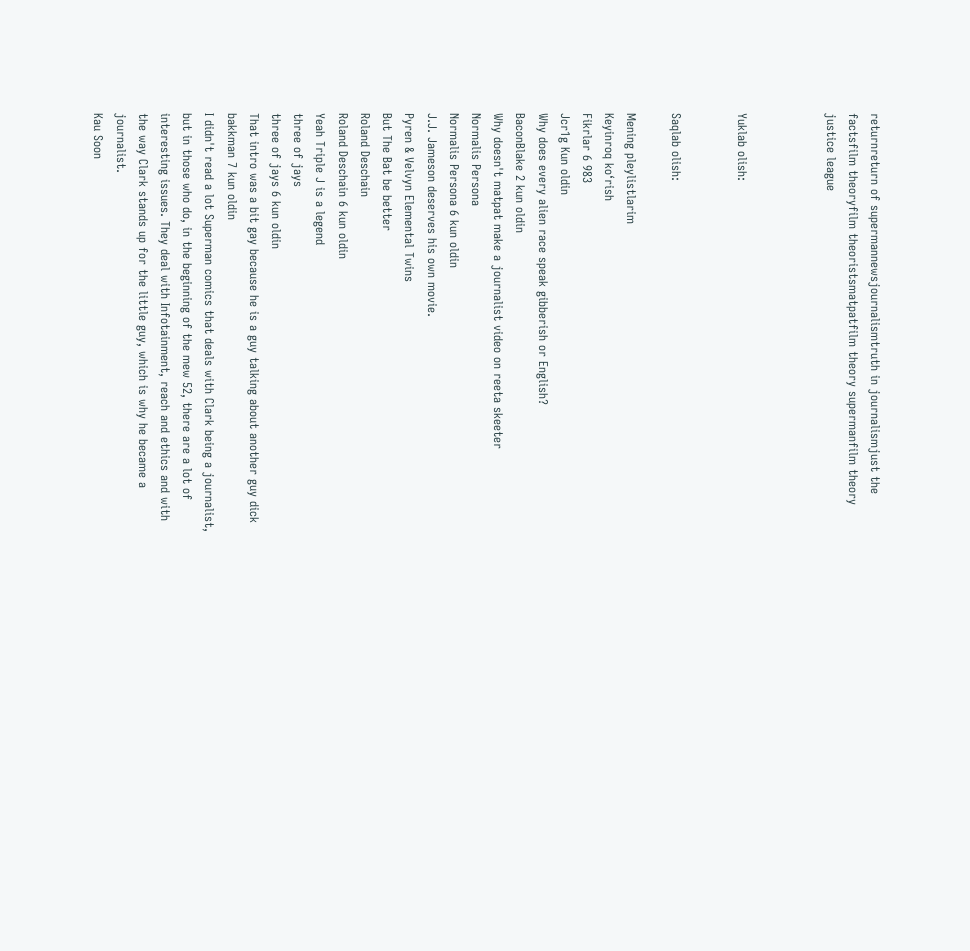returnreturn of supermannewsjournalismtruth in journalismjust the factsfilm theoryfilm theoristsmatpatfilm theory supermanfilm theory justice league



Yuklab olish:


Saqlab olish:

Mening pleylistlarim
Keyinroq ko‘rish
Fikrlar 6 983
Jcr1g Kun oldin
Why does every alien race speak gibberish or English?
BaconBlake 2 kun oldin
Why doesn't matpat make a journalist video on reeta skeeter
Normalis Persona
Normalis Persona 6 kun oldin
J.J. Jameson deserves his own movie.
Pyren & Velvyn Elemental Twins
But The Bat be better
Roland Deschain
Roland Deschain 6 kun oldin
Yeah Triple J is a legend
three of jays
three of jays 6 kun oldin
That intro was a bit gay because he is a guy talking about another guy dick
bakkman 7 kun oldin
I didn't read a lot Superman comics that deals with Clark being a journalist, but in those who do, in the beginning of the mew 52, there are a lot of interesting issues. They deal with Infotainment, reach and ethics and with the way Clark stands up for the little guy, which is why he became a journalist.
Kau Soon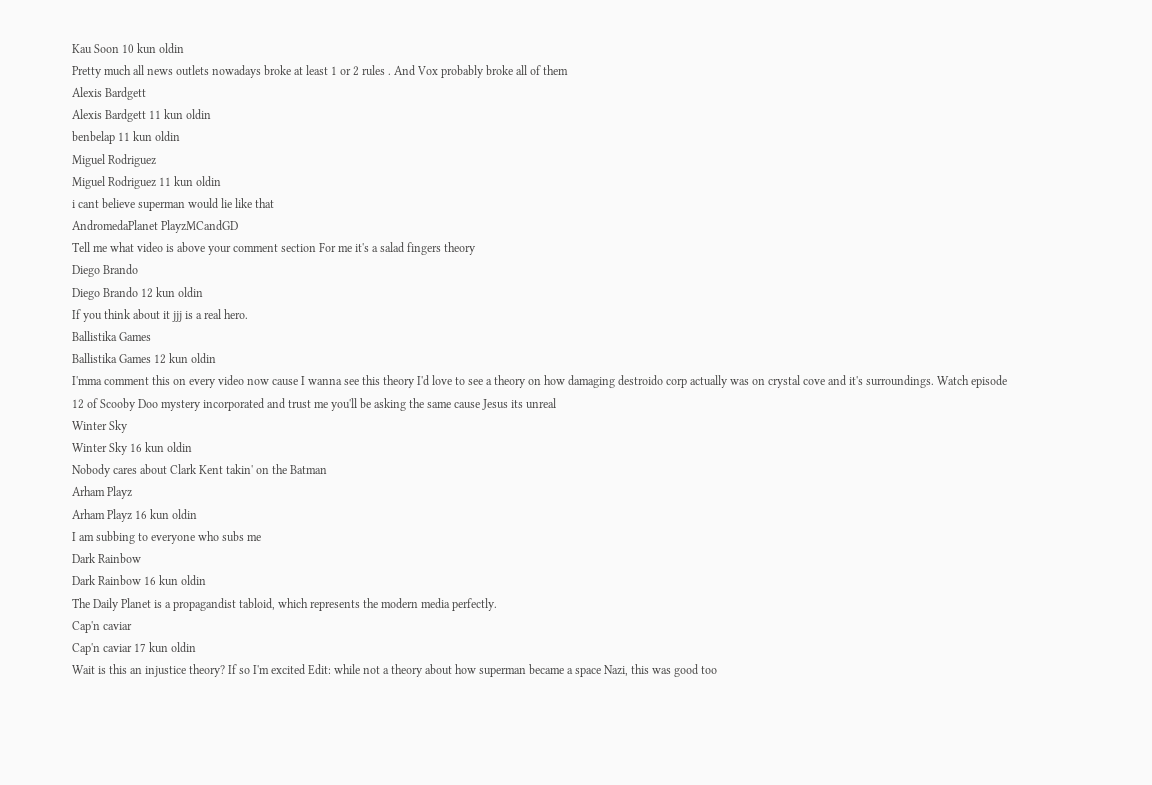Kau Soon 10 kun oldin
Pretty much all news outlets nowadays broke at least 1 or 2 rules . And Vox probably broke all of them
Alexis Bardgett
Alexis Bardgett 11 kun oldin
benbelap 11 kun oldin
Miguel Rodriguez
Miguel Rodriguez 11 kun oldin
i cant believe superman would lie like that
AndromedaPlanet PlayzMCandGD
Tell me what video is above your comment section For me it's a salad fingers theory
Diego Brando
Diego Brando 12 kun oldin
If you think about it jjj is a real hero.
Ballistika Games
Ballistika Games 12 kun oldin
I'mma comment this on every video now cause I wanna see this theory I'd love to see a theory on how damaging destroido corp actually was on crystal cove and it's surroundings. Watch episode 12 of Scooby Doo mystery incorporated and trust me you'll be asking the same cause Jesus its unreal
Winter Sky
Winter Sky 16 kun oldin
Nobody cares about Clark Kent takin' on the Batman
Arham Playz
Arham Playz 16 kun oldin
I am subbing to everyone who subs me
Dark Rainbow
Dark Rainbow 16 kun oldin
The Daily Planet is a propagandist tabloid, which represents the modern media perfectly.
Cap'n caviar
Cap'n caviar 17 kun oldin
Wait is this an injustice theory? If so I'm excited Edit: while not a theory about how superman became a space Nazi, this was good too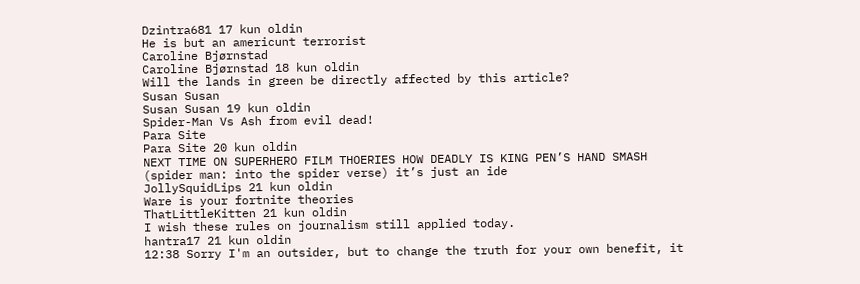Dzintra681 17 kun oldin
He is but an americunt terrorist
Caroline Bjørnstad
Caroline Bjørnstad 18 kun oldin
Will the lands in green be directly affected by this article?
Susan Susan
Susan Susan 19 kun oldin
Spider-Man Vs Ash from evil dead!
Para Site
Para Site 20 kun oldin
NEXT TIME ON SUPERHERO FILM THOERIES HOW DEADLY IS KING PEN’S HAND SMASH (spider man: into the spider verse) it’s just an ide
JollySquidLips 21 kun oldin
Ware is your fortnite theories
ThatLittleKitten 21 kun oldin
I wish these rules on journalism still applied today.
hantra17 21 kun oldin
12:38 Sorry I'm an outsider, but to change the truth for your own benefit, it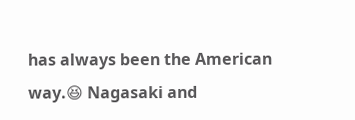has always been the American way.😆 Nagasaki and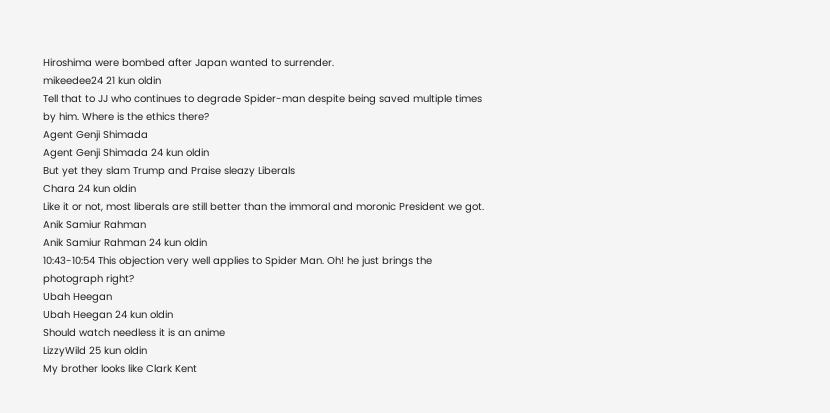Hiroshima were bombed after Japan wanted to surrender.
mikeedee24 21 kun oldin
Tell that to JJ who continues to degrade Spider-man despite being saved multiple times by him. Where is the ethics there?
Agent Genji Shimada
Agent Genji Shimada 24 kun oldin
But yet they slam Trump and Praise sleazy Liberals
Chara 24 kun oldin
Like it or not, most liberals are still better than the immoral and moronic President we got.
Anik Samiur Rahman
Anik Samiur Rahman 24 kun oldin
10:43-10:54 This objection very well applies to Spider Man. Oh! he just brings the photograph right?
Ubah Heegan
Ubah Heegan 24 kun oldin
Should watch needless it is an anime
LizzyWild 25 kun oldin
My brother looks like Clark Kent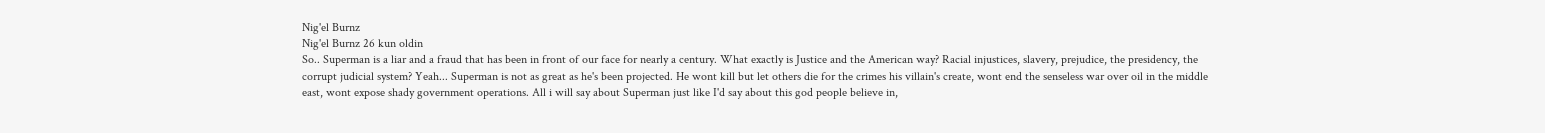Nig'el Burnz
Nig'el Burnz 26 kun oldin
So.. Superman is a liar and a fraud that has been in front of our face for nearly a century. What exactly is Justice and the American way? Racial injustices, slavery, prejudice, the presidency, the corrupt judicial system? Yeah... Superman is not as great as he's been projected. He wont kill but let others die for the crimes his villain's create, wont end the senseless war over oil in the middle east, wont expose shady government operations. All i will say about Superman just like I'd say about this god people believe in,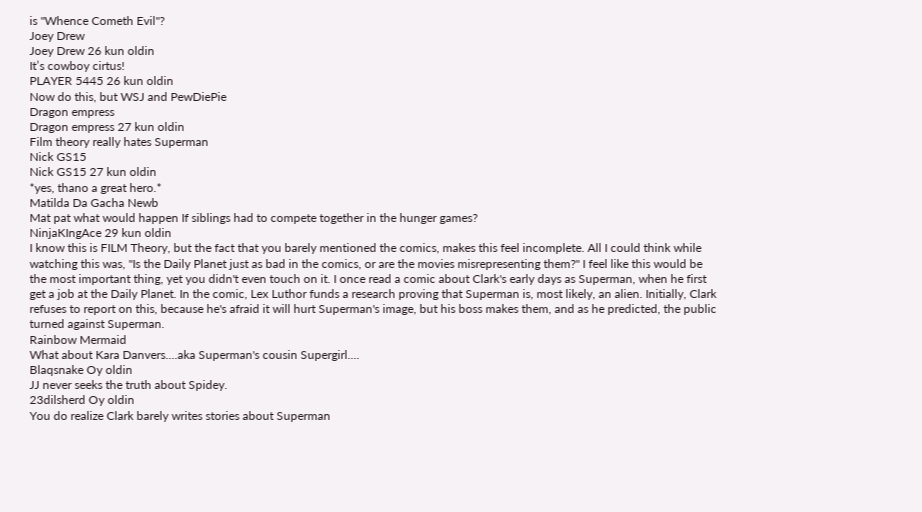is "Whence Cometh Evil"?
Joey Drew
Joey Drew 26 kun oldin
It’s cowboy cirtus!
PLAYER 5445 26 kun oldin
Now do this, but WSJ and PewDiePie
Dragon empress
Dragon empress 27 kun oldin
Film theory really hates Superman
Nick GS15
Nick GS15 27 kun oldin
*yes, thano a great hero.*
Matilda Da Gacha Newb
Mat pat what would happen If siblings had to compete together in the hunger games?
NinjaKIngAce 29 kun oldin
I know this is FILM Theory, but the fact that you barely mentioned the comics, makes this feel incomplete. All I could think while watching this was, "Is the Daily Planet just as bad in the comics, or are the movies misrepresenting them?" I feel like this would be the most important thing, yet you didn't even touch on it. I once read a comic about Clark's early days as Superman, when he first get a job at the Daily Planet. In the comic, Lex Luthor funds a research proving that Superman is, most likely, an alien. Initially, Clark refuses to report on this, because he's afraid it will hurt Superman's image, but his boss makes them, and as he predicted, the public turned against Superman.
Rainbow Mermaid
What about Kara Danvers....aka Superman's cousin Supergirl....
Blaqsnake Oy oldin
JJ never seeks the truth about Spidey.
23dilsherd Oy oldin
You do realize Clark barely writes stories about Superman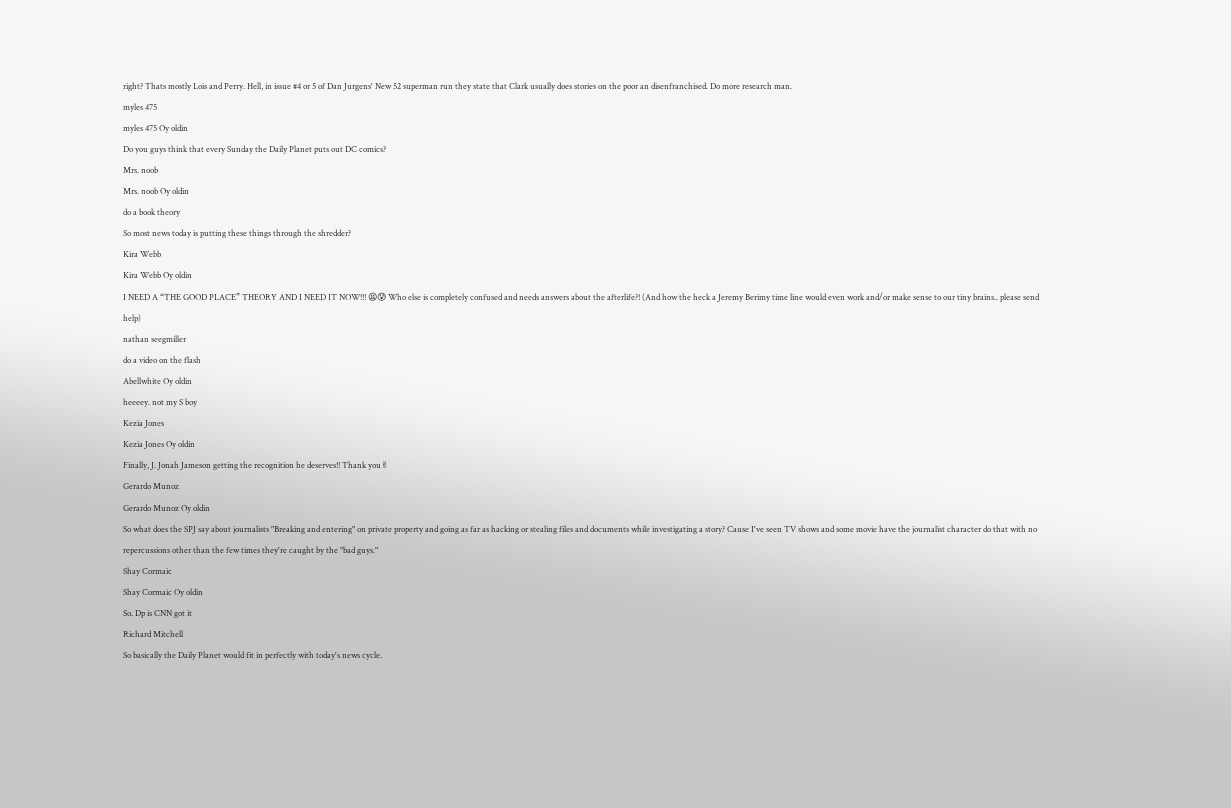right? Thats mostly Lois and Perry. Hell, in issue #4 or 5 of Dan Jurgens' New 52 superman run they state that Clark usually does stories on the poor an disenfranchised. Do more research man.
myles 475
myles 475 Oy oldin
Do you guys think that every Sunday the Daily Planet puts out DC comics?
Mrs. noob
Mrs. noob Oy oldin
do a book theory
So most news today is putting these things through the shredder?
Kira Webb
Kira Webb Oy oldin
I NEED A “THE GOOD PLACE” THEORY AND I NEED IT NOW!!! 😫😰 Who else is completely confused and needs answers about the afterlife?! (And how the heck a Jeremy Berimy time line would even work and/or make sense to our tiny brains.. please send help)
nathan seegmiller
do a video on the flash
Abellwhite Oy oldin
heeeey. not my S boy
Kezia Jones
Kezia Jones Oy oldin
Finally, J. Jonah Jameson getting the recognition he deserves!! Thank you✌
Gerardo Munoz
Gerardo Munoz Oy oldin
So what does the SPJ say about journalists "Breaking and entering" on private property and going as far as hacking or stealing files and documents while investigating a story? Cause I've seen TV shows and some movie have the journalist character do that with no repercussions other than the few times they're caught by the "bad guys."
Shay Cormaic
Shay Cormaic Oy oldin
So. Dp is CNN got it
Richard Mitchell
So basically the Daily Planet would fit in perfectly with today's news cycle.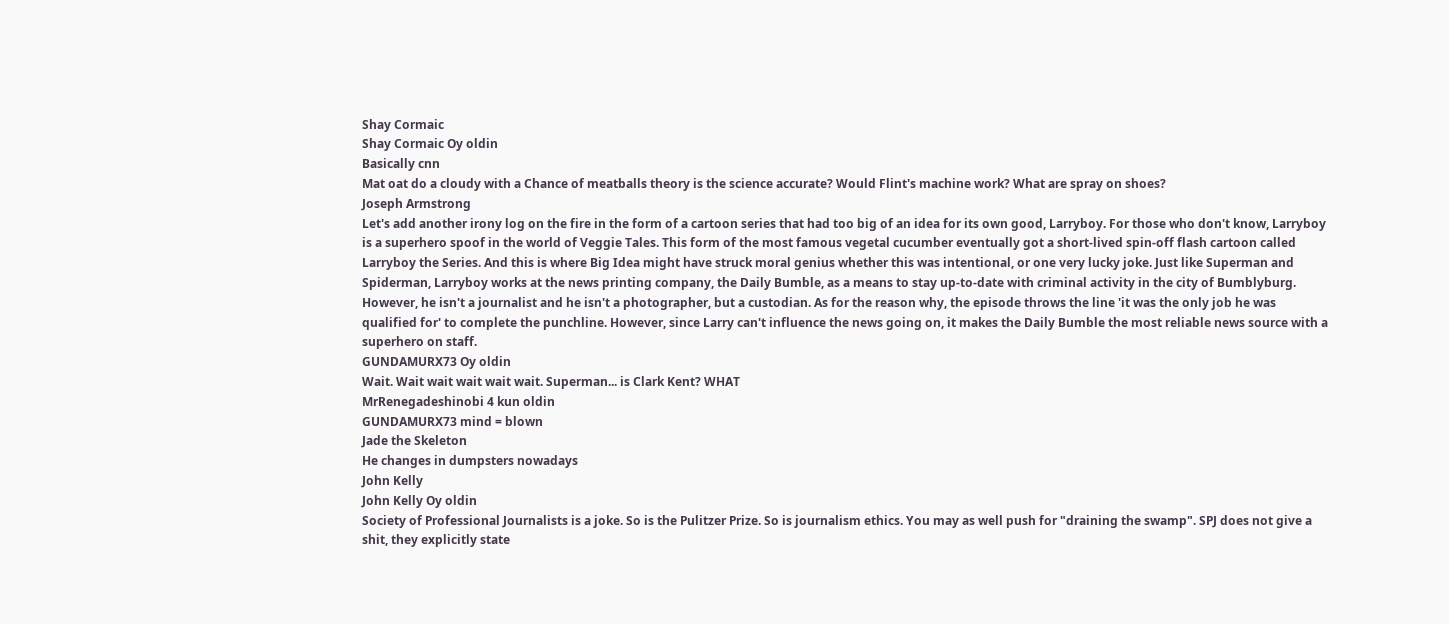Shay Cormaic
Shay Cormaic Oy oldin
Basically cnn
Mat oat do a cloudy with a Chance of meatballs theory is the science accurate? Would Flint's machine work? What are spray on shoes?
Joseph Armstrong
Let's add another irony log on the fire in the form of a cartoon series that had too big of an idea for its own good, Larryboy. For those who don't know, Larryboy is a superhero spoof in the world of Veggie Tales. This form of the most famous vegetal cucumber eventually got a short-lived spin-off flash cartoon called Larryboy the Series. And this is where Big Idea might have struck moral genius whether this was intentional, or one very lucky joke. Just like Superman and Spiderman, Larryboy works at the news printing company, the Daily Bumble, as a means to stay up-to-date with criminal activity in the city of Bumblyburg. However, he isn't a journalist and he isn't a photographer, but a custodian. As for the reason why, the episode throws the line 'it was the only job he was qualified for' to complete the punchline. However, since Larry can't influence the news going on, it makes the Daily Bumble the most reliable news source with a superhero on staff.
GUNDAMURX73 Oy oldin
Wait. Wait wait wait wait wait. Superman... is Clark Kent? WHAT
MrRenegadeshinobi 4 kun oldin
GUNDAMURX73 mind = blown
Jade the Skeleton
He changes in dumpsters nowadays
John Kelly
John Kelly Oy oldin
Society of Professional Journalists is a joke. So is the Pulitzer Prize. So is journalism ethics. You may as well push for "draining the swamp". SPJ does not give a shit, they explicitly state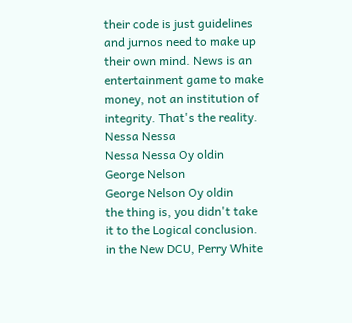their code is just guidelines and jurnos need to make up their own mind. News is an entertainment game to make money, not an institution of integrity. That's the reality.
Nessa Nessa
Nessa Nessa Oy oldin
George Nelson
George Nelson Oy oldin
the thing is, you didn't take it to the Logical conclusion. in the New DCU, Perry White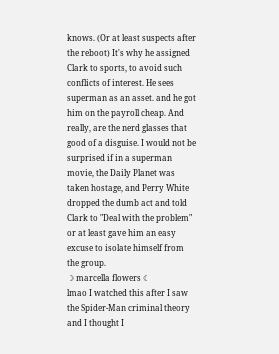knows. (Or at least suspects after the reboot) It's why he assigned Clark to sports, to avoid such conflicts of interest. He sees superman as an asset. and he got him on the payroll cheap. And really, are the nerd glasses that good of a disguise. I would not be surprised if in a superman movie, the Daily Planet was taken hostage, and Perry White dropped the dumb act and told Clark to "Deal with the problem" or at least gave him an easy excuse to isolate himself from the group.
☽ marcella flowers ☾
lmao I watched this after I saw the Spider-Man criminal theory and I thought I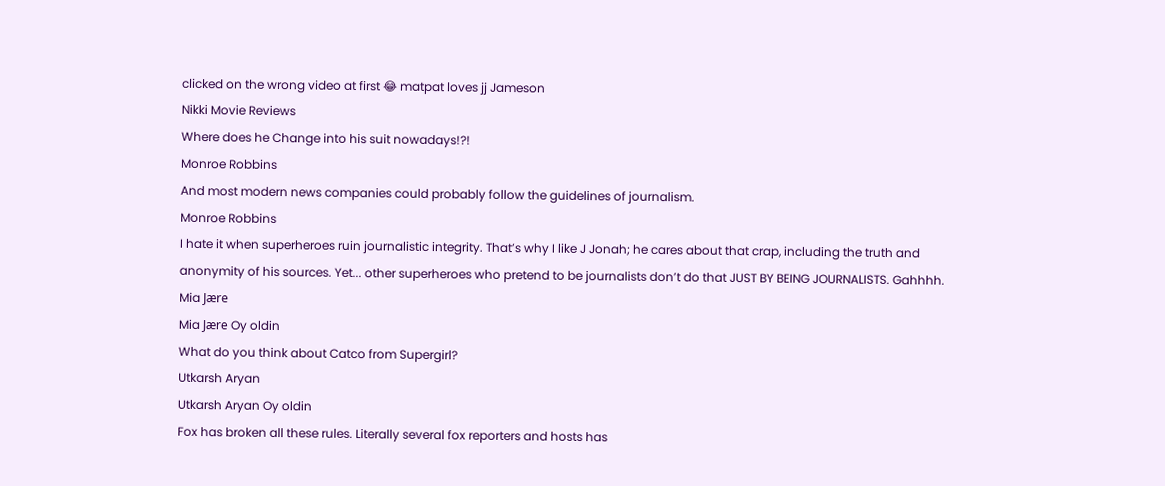clicked on the wrong video at first 😂 matpat loves jj Jameson
Nikki Movie Reviews
Where does he Change into his suit nowadays!?!
Monroe Robbins
And most modern news companies could probably follow the guidelines of journalism.
Monroe Robbins
I hate it when superheroes ruin journalistic integrity. That’s why I like J Jonah; he cares about that crap, including the truth and anonymity of his sources. Yet... other superheroes who pretend to be journalists don’t do that JUST BY BEING JOURNALISTS. Gahhhh.
Mia Jære
Mia Jære Oy oldin
What do you think about Catco from Supergirl?
Utkarsh Aryan
Utkarsh Aryan Oy oldin
Fox has broken all these rules. Literally several fox reporters and hosts has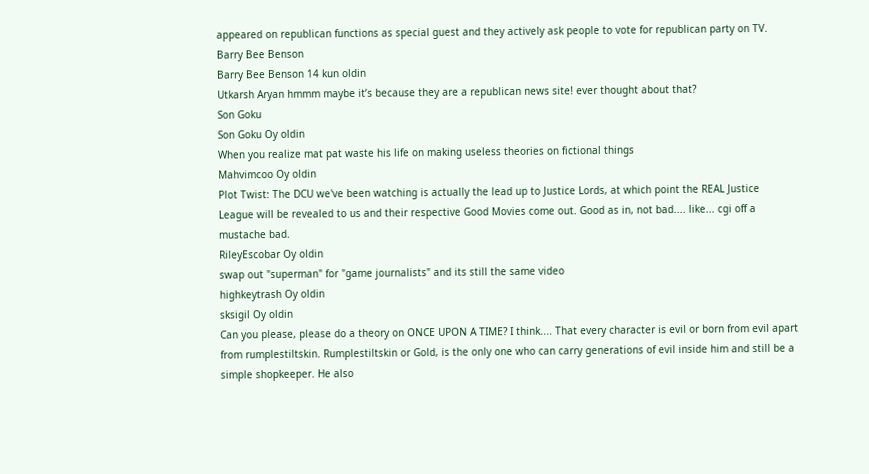appeared on republican functions as special guest and they actively ask people to vote for republican party on TV.
Barry Bee Benson
Barry Bee Benson 14 kun oldin
Utkarsh Aryan hmmm maybe it’s because they are a republican news site! ever thought about that?
Son Goku
Son Goku Oy oldin
When you realize mat pat waste his life on making useless theories on fictional things
Mahvimcoo Oy oldin
Plot Twist: The DCU we've been watching is actually the lead up to Justice Lords, at which point the REAL Justice League will be revealed to us and their respective Good Movies come out. Good as in, not bad.... like... cgi off a mustache bad.
RileyEscobar Oy oldin
swap out "superman" for "game journalists" and its still the same video
highkeytrash Oy oldin
sksigil Oy oldin
Can you please, please do a theory on ONCE UPON A TIME? I think.... That every character is evil or born from evil apart from rumplestiltskin. Rumplestiltskin or Gold, is the only one who can carry generations of evil inside him and still be a simple shopkeeper. He also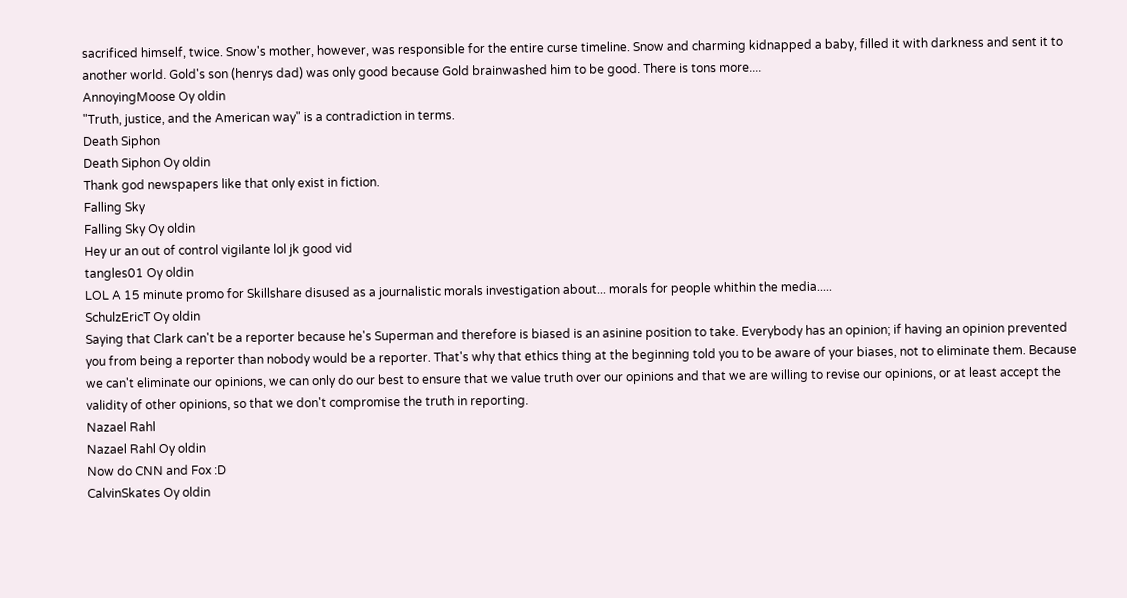sacrificed himself, twice. Snow's mother, however, was responsible for the entire curse timeline. Snow and charming kidnapped a baby, filled it with darkness and sent it to another world. Gold's son (henrys dad) was only good because Gold brainwashed him to be good. There is tons more....
AnnoyingMoose Oy oldin
"Truth, justice, and the American way" is a contradiction in terms.
Death Siphon
Death Siphon Oy oldin
Thank god newspapers like that only exist in fiction.
Falling Sky
Falling Sky Oy oldin
Hey ur an out of control vigilante lol jk good vid
tangles01 Oy oldin
LOL A 15 minute promo for Skillshare disused as a journalistic morals investigation about... morals for people whithin the media.....
SchulzEricT Oy oldin
Saying that Clark can't be a reporter because he's Superman and therefore is biased is an asinine position to take. Everybody has an opinion; if having an opinion prevented you from being a reporter than nobody would be a reporter. That's why that ethics thing at the beginning told you to be aware of your biases, not to eliminate them. Because we can't eliminate our opinions, we can only do our best to ensure that we value truth over our opinions and that we are willing to revise our opinions, or at least accept the validity of other opinions, so that we don't compromise the truth in reporting.
Nazael Rahl
Nazael Rahl Oy oldin
Now do CNN and Fox :D
CalvinSkates Oy oldin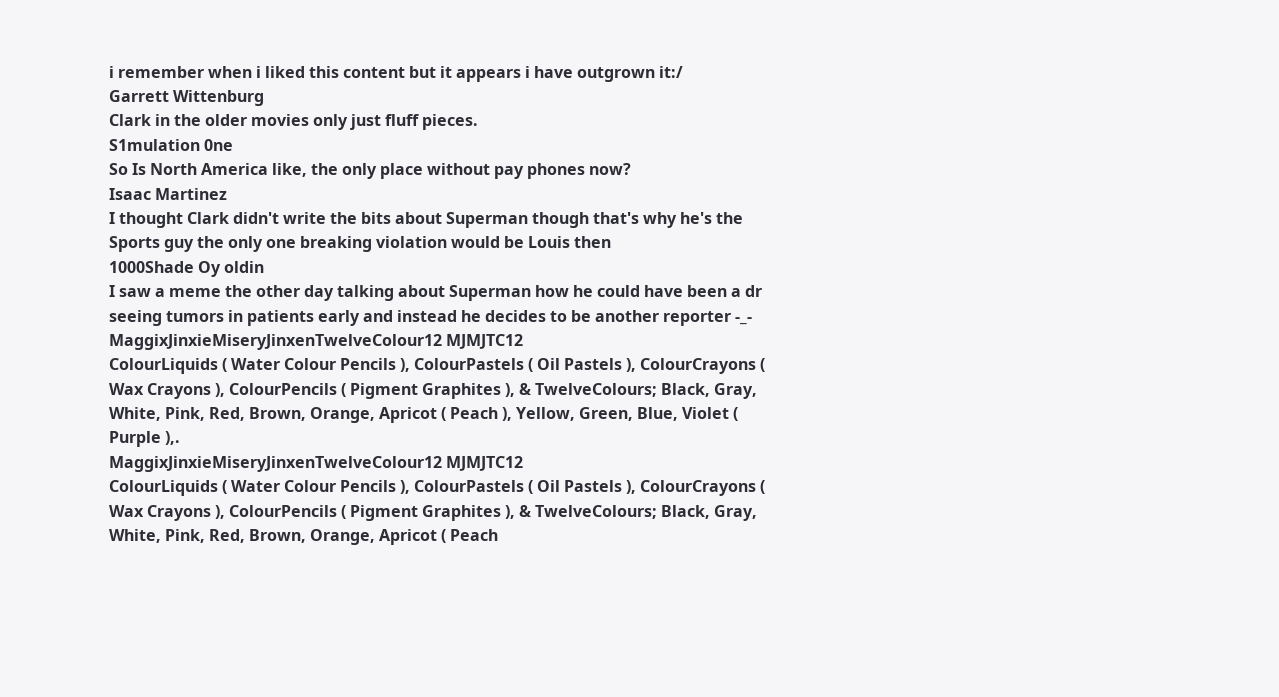i remember when i liked this content but it appears i have outgrown it:/
Garrett Wittenburg
Clark in the older movies only just fluff pieces.
S1mulation 0ne
So Is North America like, the only place without pay phones now?
Isaac Martinez
I thought Clark didn't write the bits about Superman though that's why he's the Sports guy the only one breaking violation would be Louis then
1000Shade Oy oldin
I saw a meme the other day talking about Superman how he could have been a dr seeing tumors in patients early and instead he decides to be another reporter -_-
MaggixJinxieMiseryJinxenTwelveColour12 MJMJTC12
ColourLiquids ( Water Colour Pencils ), ColourPastels ( Oil Pastels ), ColourCrayons ( Wax Crayons ), ColourPencils ( Pigment Graphites ), & TwelveColours; Black, Gray, White, Pink, Red, Brown, Orange, Apricot ( Peach ), Yellow, Green, Blue, Violet ( Purple ),.
MaggixJinxieMiseryJinxenTwelveColour12 MJMJTC12
ColourLiquids ( Water Colour Pencils ), ColourPastels ( Oil Pastels ), ColourCrayons ( Wax Crayons ), ColourPencils ( Pigment Graphites ), & TwelveColours; Black, Gray, White, Pink, Red, Brown, Orange, Apricot ( Peach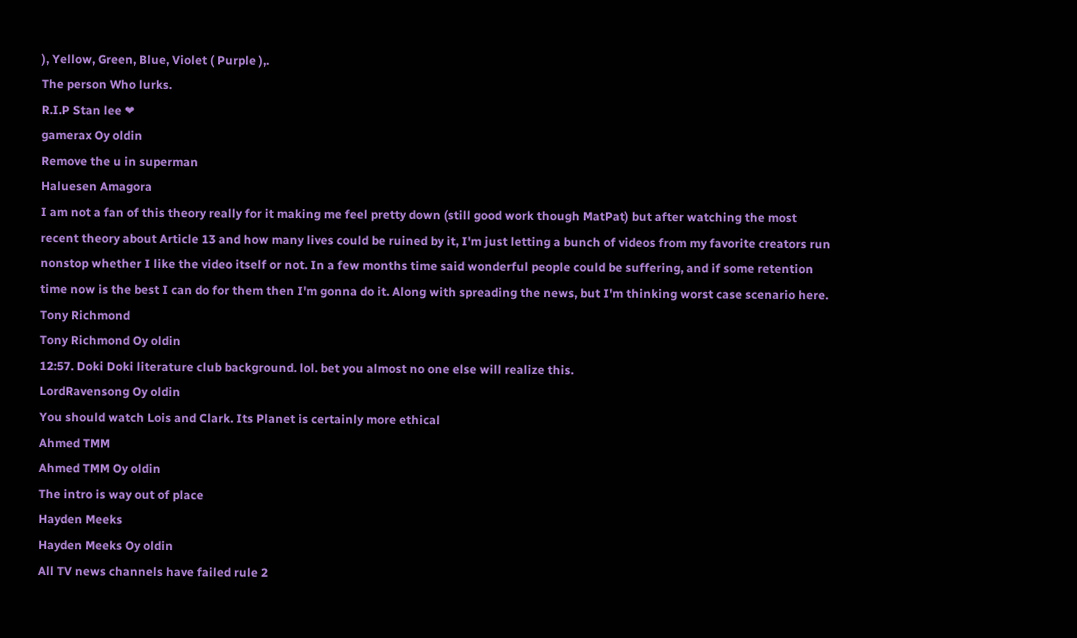), Yellow, Green, Blue, Violet ( Purple ),.
The person Who lurks.
R.I.P Stan lee ❤
gamerax Oy oldin
Remove the u in superman
Haluesen Amagora
I am not a fan of this theory really for it making me feel pretty down (still good work though MatPat) but after watching the most recent theory about Article 13 and how many lives could be ruined by it, I'm just letting a bunch of videos from my favorite creators run nonstop whether I like the video itself or not. In a few months time said wonderful people could be suffering, and if some retention time now is the best I can do for them then I'm gonna do it. Along with spreading the news, but I'm thinking worst case scenario here.
Tony Richmond
Tony Richmond Oy oldin
12:57. Doki Doki literature club background. lol. bet you almost no one else will realize this.
LordRavensong Oy oldin
You should watch Lois and Clark. Its Planet is certainly more ethical
Ahmed TMM
Ahmed TMM Oy oldin
The intro is way out of place
Hayden Meeks
Hayden Meeks Oy oldin
All TV news channels have failed rule 2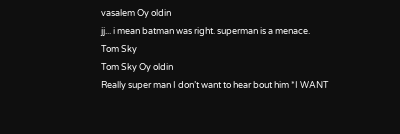vasalem Oy oldin
jj... i mean batman was right. superman is a menace.
Tom Sky
Tom Sky Oy oldin
Really super man I don’t want to hear bout him *I WANT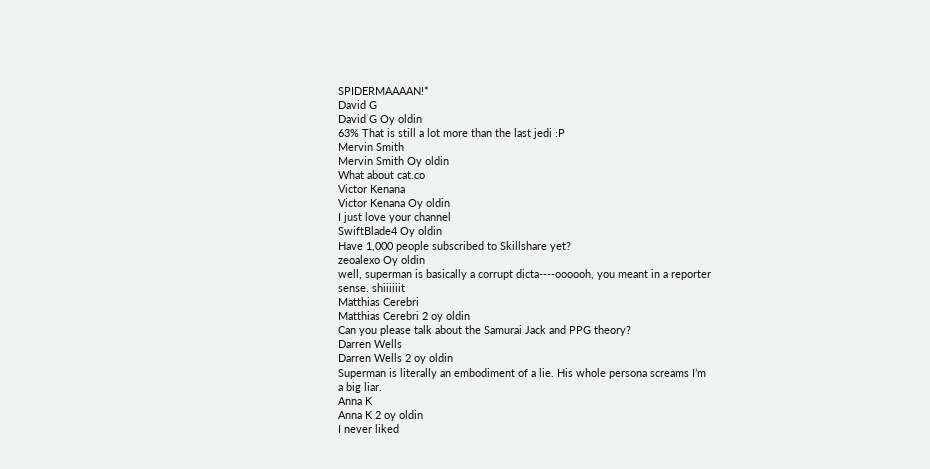SPIDERMAAAAN!*
David G
David G Oy oldin
63% That is still a lot more than the last jedi :P
Mervin Smith
Mervin Smith Oy oldin
What about cat.co
Victor Kenana
Victor Kenana Oy oldin
I just love your channel
SwiftBlade4 Oy oldin
Have 1,000 people subscribed to Skillshare yet?
zeoalexo Oy oldin
well, superman is basically a corrupt dicta----oooooh, you meant in a reporter sense. shiiiiiit
Matthias Cerebri
Matthias Cerebri 2 oy oldin
Can you please talk about the Samurai Jack and PPG theory?
Darren Wells
Darren Wells 2 oy oldin
Superman is literally an embodiment of a lie. His whole persona screams I’m a big liar.
Anna K
Anna K 2 oy oldin
I never liked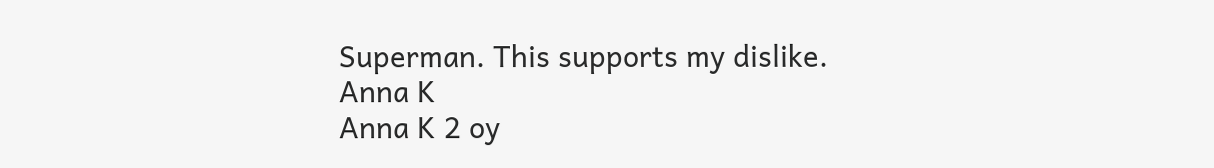Superman. This supports my dislike.
Anna K
Anna K 2 oy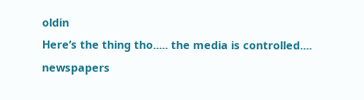oldin
Here’s the thing tho..... the media is controlled.... newspapers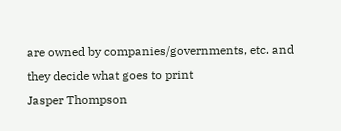are owned by companies/governments, etc. and they decide what goes to print
Jasper Thompson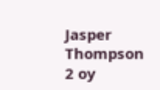Jasper Thompson 2 oy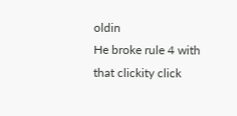oldin
He broke rule 4 with that clickity click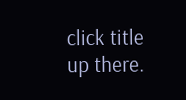click title up there.